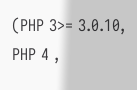(PHP 3>= 3.0.10, PHP 4 ,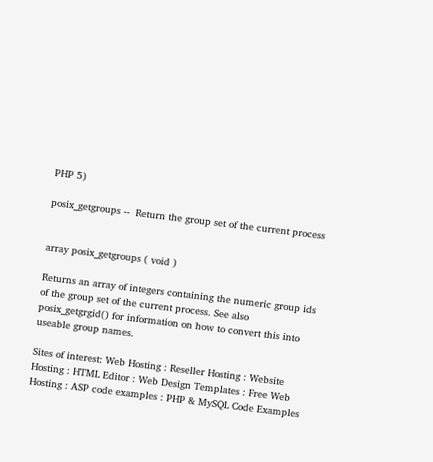PHP 5)

posix_getgroups --  Return the group set of the current process


array posix_getgroups ( void )

Returns an array of integers containing the numeric group ids of the group set of the current process. See also posix_getgrgid() for information on how to convert this into useable group names.

Sites of interest: Web Hosting : Reseller Hosting : Website Hosting : HTML Editor : Web Design Templates : Free Web Hosting : ASP code examples : PHP & MySQL Code Examples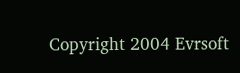Copyright 2004 Evrsoft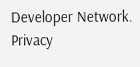Developer Network. Privacy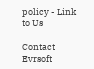policy - Link to Us

Contact Evrsoft